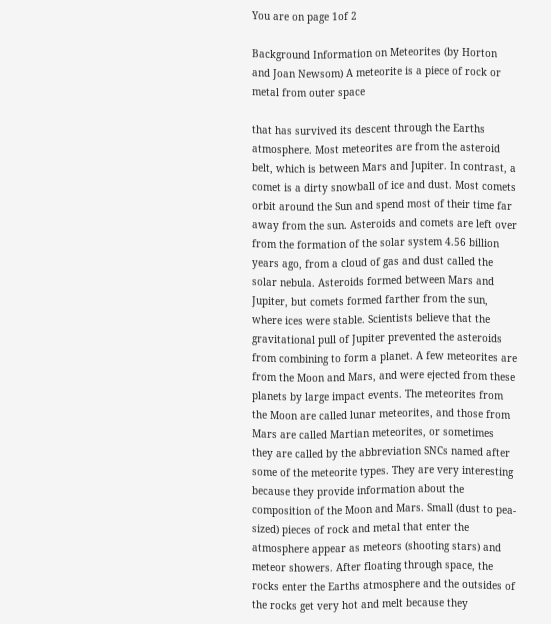You are on page 1of 2

Background Information on Meteorites (by Horton and Joan Newsom) A meteorite is a piece of rock or metal from outer space

that has survived its descent through the Earths atmosphere. Most meteorites are from the asteroid belt, which is between Mars and Jupiter. In contrast, a comet is a dirty snowball of ice and dust. Most comets orbit around the Sun and spend most of their time far away from the sun. Asteroids and comets are left over from the formation of the solar system 4.56 billion years ago, from a cloud of gas and dust called the solar nebula. Asteroids formed between Mars and Jupiter, but comets formed farther from the sun, where ices were stable. Scientists believe that the gravitational pull of Jupiter prevented the asteroids from combining to form a planet. A few meteorites are from the Moon and Mars, and were ejected from these planets by large impact events. The meteorites from the Moon are called lunar meteorites, and those from Mars are called Martian meteorites, or sometimes they are called by the abbreviation SNCs named after some of the meteorite types. They are very interesting because they provide information about the composition of the Moon and Mars. Small (dust to pea-sized) pieces of rock and metal that enter the atmosphere appear as meteors (shooting stars) and meteor showers. After floating through space, the rocks enter the Earths atmosphere and the outsides of the rocks get very hot and melt because they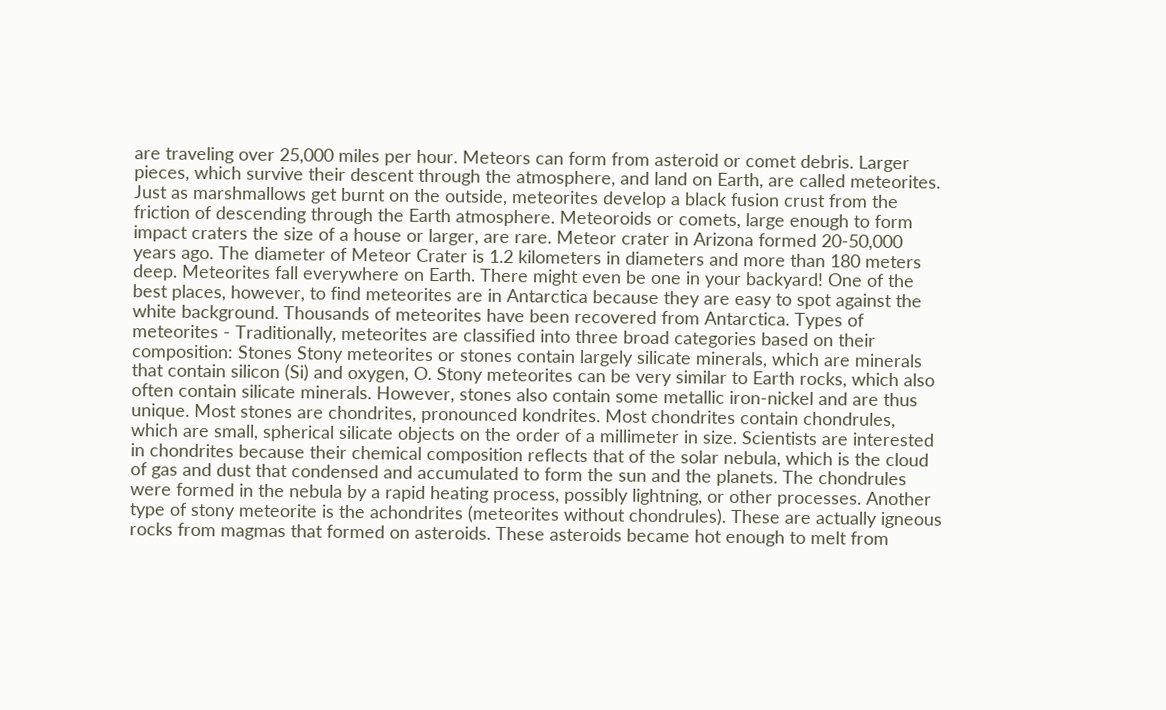are traveling over 25,000 miles per hour. Meteors can form from asteroid or comet debris. Larger pieces, which survive their descent through the atmosphere, and land on Earth, are called meteorites. Just as marshmallows get burnt on the outside, meteorites develop a black fusion crust from the friction of descending through the Earth atmosphere. Meteoroids or comets, large enough to form impact craters the size of a house or larger, are rare. Meteor crater in Arizona formed 20-50,000 years ago. The diameter of Meteor Crater is 1.2 kilometers in diameters and more than 180 meters deep. Meteorites fall everywhere on Earth. There might even be one in your backyard! One of the best places, however, to find meteorites are in Antarctica because they are easy to spot against the white background. Thousands of meteorites have been recovered from Antarctica. Types of meteorites - Traditionally, meteorites are classified into three broad categories based on their composition: Stones Stony meteorites or stones contain largely silicate minerals, which are minerals that contain silicon (Si) and oxygen, O. Stony meteorites can be very similar to Earth rocks, which also often contain silicate minerals. However, stones also contain some metallic iron-nickel and are thus unique. Most stones are chondrites, pronounced kondrites. Most chondrites contain chondrules, which are small, spherical silicate objects on the order of a millimeter in size. Scientists are interested in chondrites because their chemical composition reflects that of the solar nebula, which is the cloud of gas and dust that condensed and accumulated to form the sun and the planets. The chondrules were formed in the nebula by a rapid heating process, possibly lightning, or other processes. Another type of stony meteorite is the achondrites (meteorites without chondrules). These are actually igneous rocks from magmas that formed on asteroids. These asteroids became hot enough to melt from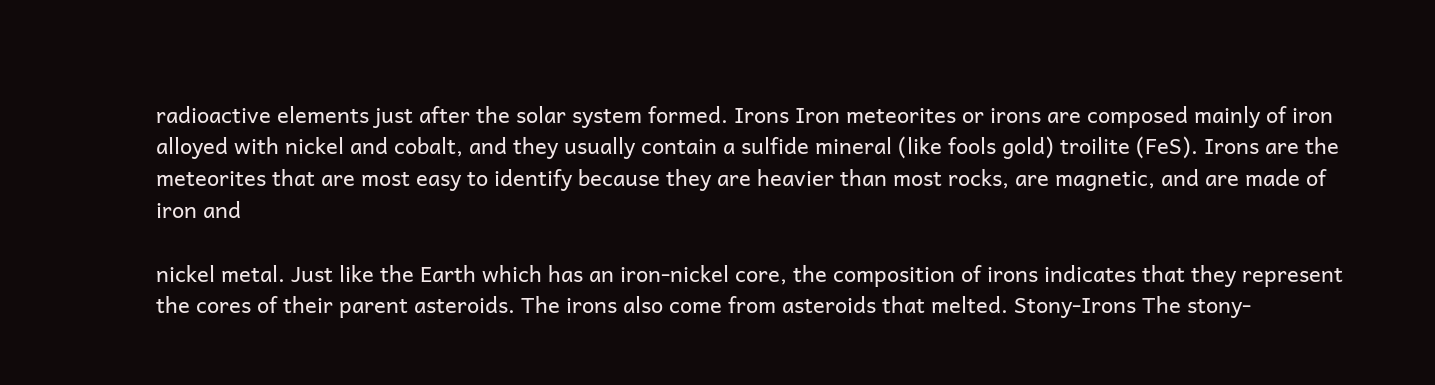radioactive elements just after the solar system formed. Irons Iron meteorites or irons are composed mainly of iron alloyed with nickel and cobalt, and they usually contain a sulfide mineral (like fools gold) troilite (FeS). Irons are the meteorites that are most easy to identify because they are heavier than most rocks, are magnetic, and are made of iron and

nickel metal. Just like the Earth which has an iron-nickel core, the composition of irons indicates that they represent the cores of their parent asteroids. The irons also come from asteroids that melted. Stony-Irons The stony-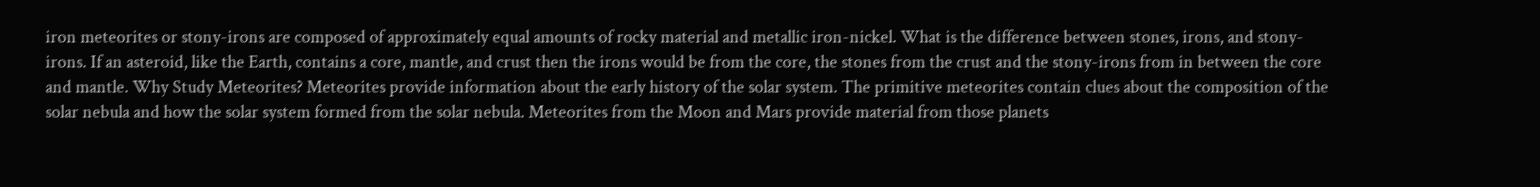iron meteorites or stony-irons are composed of approximately equal amounts of rocky material and metallic iron-nickel. What is the difference between stones, irons, and stony-irons. If an asteroid, like the Earth, contains a core, mantle, and crust then the irons would be from the core, the stones from the crust and the stony-irons from in between the core and mantle. Why Study Meteorites? Meteorites provide information about the early history of the solar system. The primitive meteorites contain clues about the composition of the solar nebula and how the solar system formed from the solar nebula. Meteorites from the Moon and Mars provide material from those planets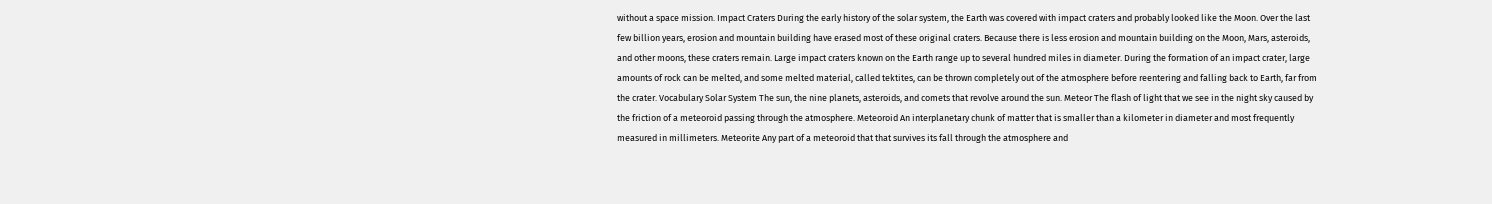without a space mission. Impact Craters During the early history of the solar system, the Earth was covered with impact craters and probably looked like the Moon. Over the last few billion years, erosion and mountain building have erased most of these original craters. Because there is less erosion and mountain building on the Moon, Mars, asteroids, and other moons, these craters remain. Large impact craters known on the Earth range up to several hundred miles in diameter. During the formation of an impact crater, large amounts of rock can be melted, and some melted material, called tektites, can be thrown completely out of the atmosphere before reentering and falling back to Earth, far from the crater. Vocabulary Solar System The sun, the nine planets, asteroids, and comets that revolve around the sun. Meteor The flash of light that we see in the night sky caused by the friction of a meteoroid passing through the atmosphere. Meteoroid An interplanetary chunk of matter that is smaller than a kilometer in diameter and most frequently measured in millimeters. Meteorite Any part of a meteoroid that that survives its fall through the atmosphere and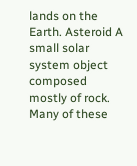lands on the Earth. Asteroid A small solar system object composed mostly of rock. Many of these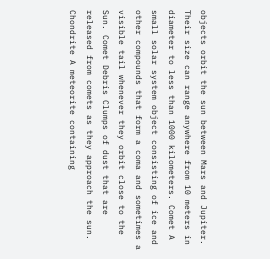objects orbit the sun between Mars and Jupiter. Their size can range anywhere from 10 meters in diameter to less than 1000 kilometers. Comet A small solar system object consisting of ice and other compounds that form a coma and sometimes a visible tail whenever they orbit close to the Sun. Comet Debris Clumps of dust that are released from comets as they approach the sun. Chondrite A meteorite containing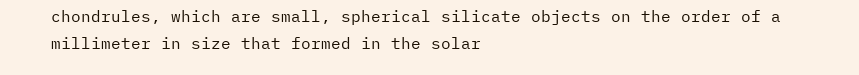chondrules, which are small, spherical silicate objects on the order of a millimeter in size that formed in the solar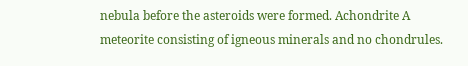nebula before the asteroids were formed. Achondrite A meteorite consisting of igneous minerals and no chondrules.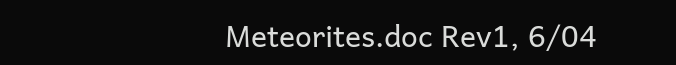Meteorites.doc Rev1, 6/04